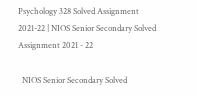Psychology 328 Solved Assignment 2021-22 | NIOS Senior Secondary Solved Assignment 2021 - 22

  NIOS Senior Secondary Solved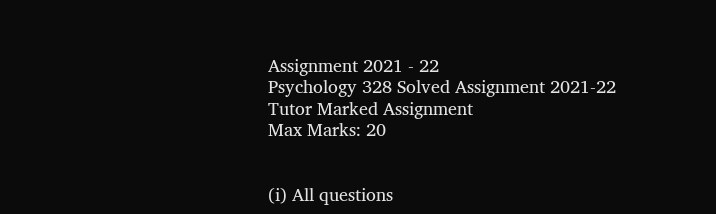Assignment 2021 - 22
Psychology 328 Solved Assignment 2021-22
Tutor Marked Assignment
Max Marks: 20


(i) All questions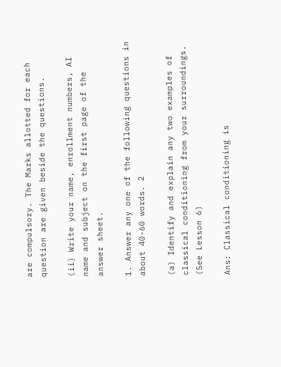are compulsory. The Marks allotted for each question are given beside the questions.

(ii) Write your name, enrollment numbers, AI name and subject on the first page of the answer sheet.

1. Answer any one of the following questions in about 40-60 words. 2

(a) Identify and explain any two examples of classical conditioning from your surroundings. (See Lesson 6)

Ans: Classical conditioning is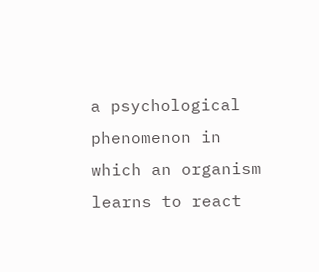a psychological phenomenon in which an organism learns to react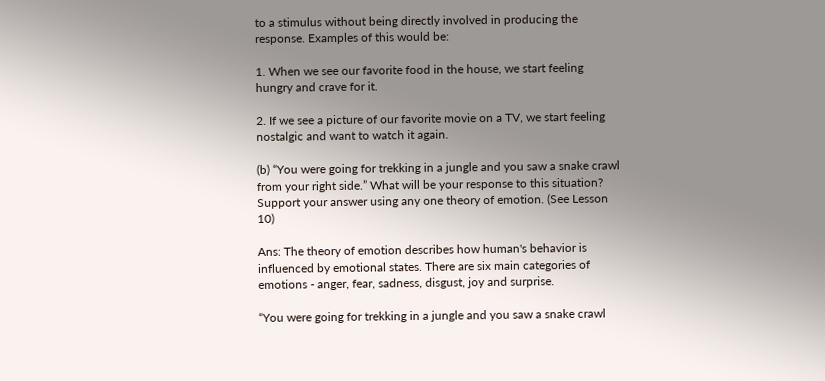to a stimulus without being directly involved in producing the response. Examples of this would be:

1. When we see our favorite food in the house, we start feeling hungry and crave for it.

2. If we see a picture of our favorite movie on a TV, we start feeling nostalgic and want to watch it again.

(b) “You were going for trekking in a jungle and you saw a snake crawl from your right side.” What will be your response to this situation? Support your answer using any one theory of emotion. (See Lesson 10)

Ans: The theory of emotion describes how human's behavior is influenced by emotional states. There are six main categories of emotions - anger, fear, sadness, disgust, joy and surprise.

“You were going for trekking in a jungle and you saw a snake crawl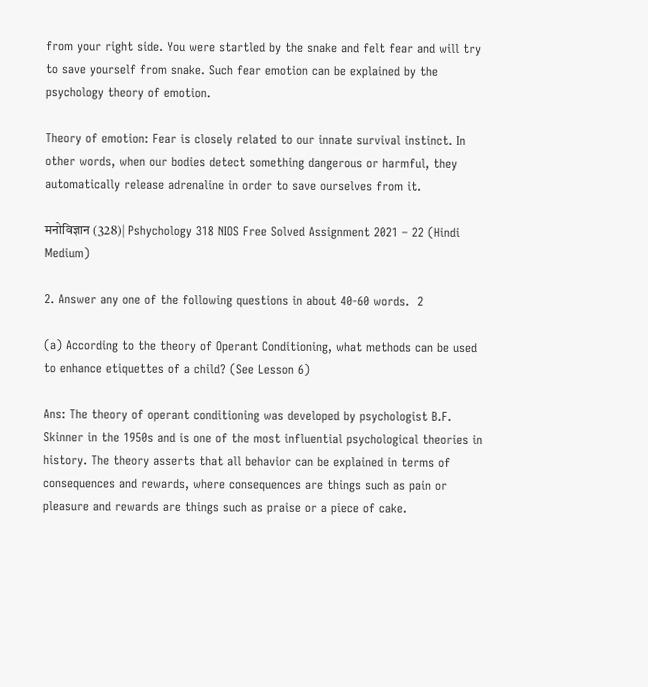from your right side. You were startled by the snake and felt fear and will try to save yourself from snake. Such fear emotion can be explained by the psychology theory of emotion.

Theory of emotion: Fear is closely related to our innate survival instinct. In other words, when our bodies detect something dangerous or harmful, they automatically release adrenaline in order to save ourselves from it.

मनोविज्ञान (328)| Pshychology 318 NIOS Free Solved Assignment 2021 – 22 (Hindi Medium)

2. Answer any one of the following questions in about 40-60 words.  2

(a) According to the theory of Operant Conditioning, what methods can be used to enhance etiquettes of a child? (See Lesson 6)

Ans: The theory of operant conditioning was developed by psychologist B.F. Skinner in the 1950s and is one of the most influential psychological theories in history. The theory asserts that all behavior can be explained in terms of consequences and rewards, where consequences are things such as pain or pleasure and rewards are things such as praise or a piece of cake.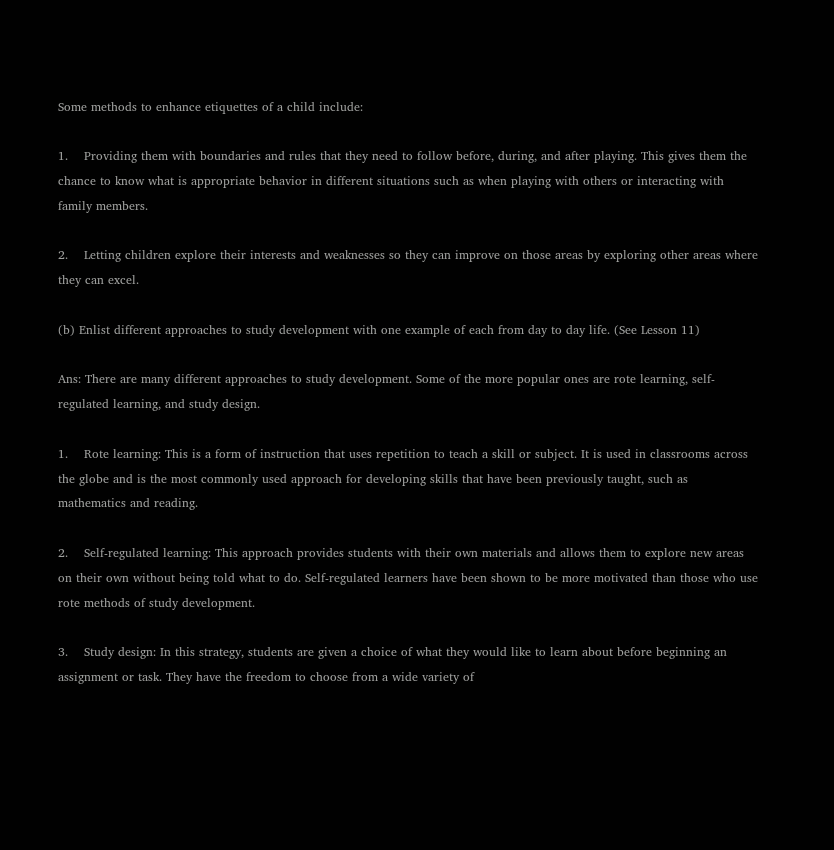Some methods to enhance etiquettes of a child include:

1.    Providing them with boundaries and rules that they need to follow before, during, and after playing. This gives them the chance to know what is appropriate behavior in different situations such as when playing with others or interacting with family members.

2.    Letting children explore their interests and weaknesses so they can improve on those areas by exploring other areas where they can excel.

(b) Enlist different approaches to study development with one example of each from day to day life. (See Lesson 11)

Ans: There are many different approaches to study development. Some of the more popular ones are rote learning, self-regulated learning, and study design.

1.    Rote learning: This is a form of instruction that uses repetition to teach a skill or subject. It is used in classrooms across the globe and is the most commonly used approach for developing skills that have been previously taught, such as mathematics and reading.

2.    Self-regulated learning: This approach provides students with their own materials and allows them to explore new areas on their own without being told what to do. Self-regulated learners have been shown to be more motivated than those who use rote methods of study development.

3.    Study design: In this strategy, students are given a choice of what they would like to learn about before beginning an assignment or task. They have the freedom to choose from a wide variety of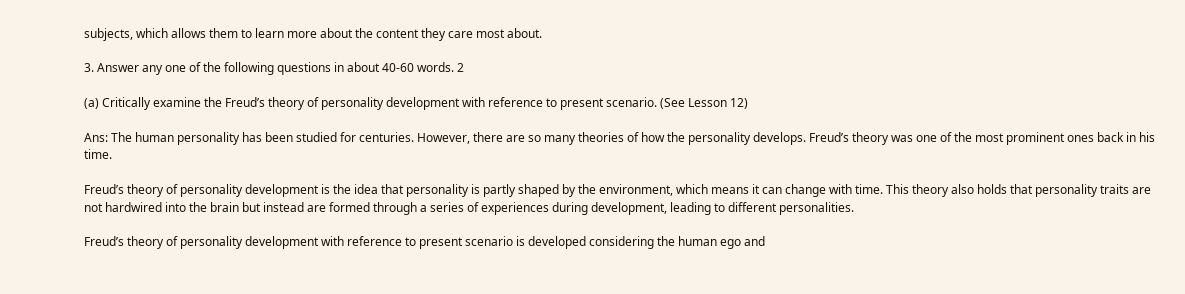subjects, which allows them to learn more about the content they care most about.

3. Answer any one of the following questions in about 40-60 words. 2

(a) Critically examine the Freud’s theory of personality development with reference to present scenario. (See Lesson 12)

Ans: The human personality has been studied for centuries. However, there are so many theories of how the personality develops. Freud’s theory was one of the most prominent ones back in his time.

Freud’s theory of personality development is the idea that personality is partly shaped by the environment, which means it can change with time. This theory also holds that personality traits are not hardwired into the brain but instead are formed through a series of experiences during development, leading to different personalities.

Freud’s theory of personality development with reference to present scenario is developed considering the human ego and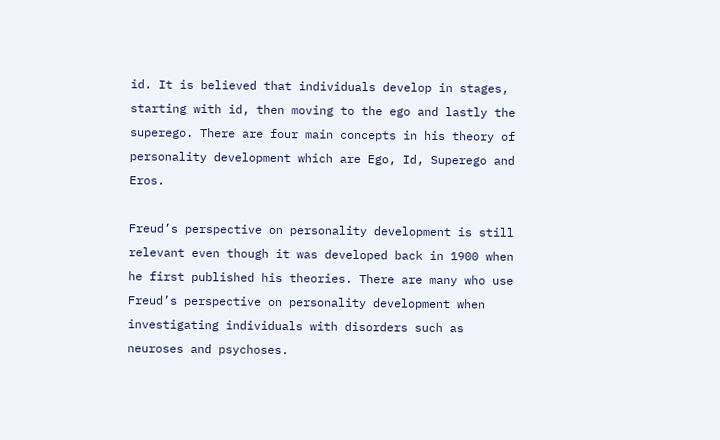id. It is believed that individuals develop in stages, starting with id, then moving to the ego and lastly the superego. There are four main concepts in his theory of personality development which are Ego, Id, Superego and Eros.

Freud’s perspective on personality development is still relevant even though it was developed back in 1900 when he first published his theories. There are many who use Freud’s perspective on personality development when investigating individuals with disorders such as neuroses and psychoses.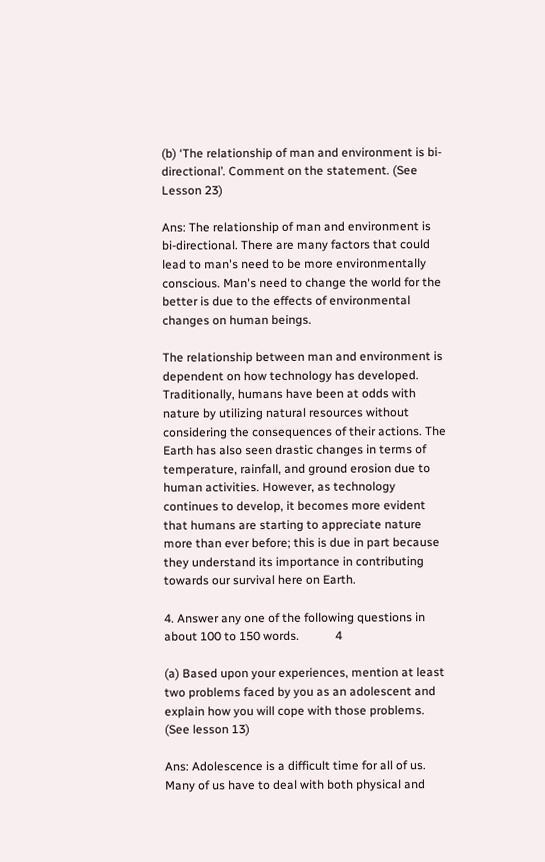(b) ‘The relationship of man and environment is bi-directional’. Comment on the statement. (See Lesson 23)

Ans: The relationship of man and environment is bi-directional. There are many factors that could lead to man's need to be more environmentally conscious. Man's need to change the world for the better is due to the effects of environmental changes on human beings.

The relationship between man and environment is dependent on how technology has developed. Traditionally, humans have been at odds with nature by utilizing natural resources without considering the consequences of their actions. The Earth has also seen drastic changes in terms of temperature, rainfall, and ground erosion due to human activities. However, as technology continues to develop, it becomes more evident that humans are starting to appreciate nature more than ever before; this is due in part because they understand its importance in contributing towards our survival here on Earth.

4. Answer any one of the following questions in about 100 to 150 words.            4

(a) Based upon your experiences, mention at least two problems faced by you as an adolescent and explain how you will cope with those problems. (See lesson 13)

Ans: Adolescence is a difficult time for all of us. Many of us have to deal with both physical and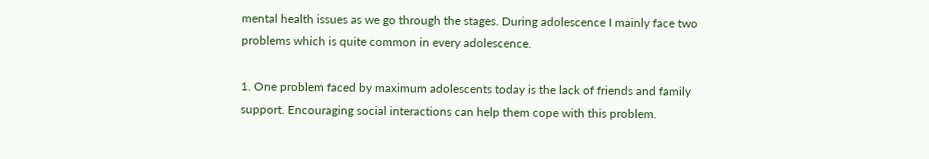mental health issues as we go through the stages. During adolescence I mainly face two problems which is quite common in every adolescence.

1. One problem faced by maximum adolescents today is the lack of friends and family support. Encouraging social interactions can help them cope with this problem.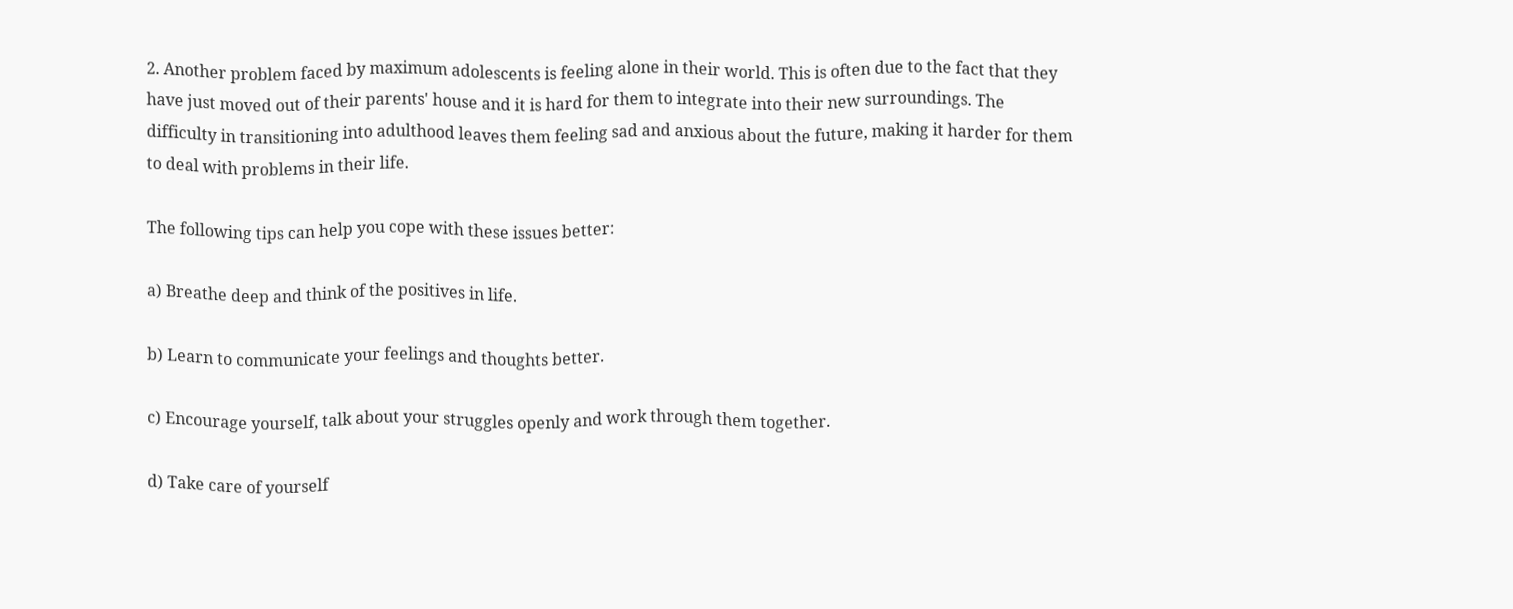2. Another problem faced by maximum adolescents is feeling alone in their world. This is often due to the fact that they have just moved out of their parents' house and it is hard for them to integrate into their new surroundings. The difficulty in transitioning into adulthood leaves them feeling sad and anxious about the future, making it harder for them to deal with problems in their life.

The following tips can help you cope with these issues better:

a) Breathe deep and think of the positives in life.

b) Learn to communicate your feelings and thoughts better.

c) Encourage yourself, talk about your struggles openly and work through them together.

d) Take care of yourself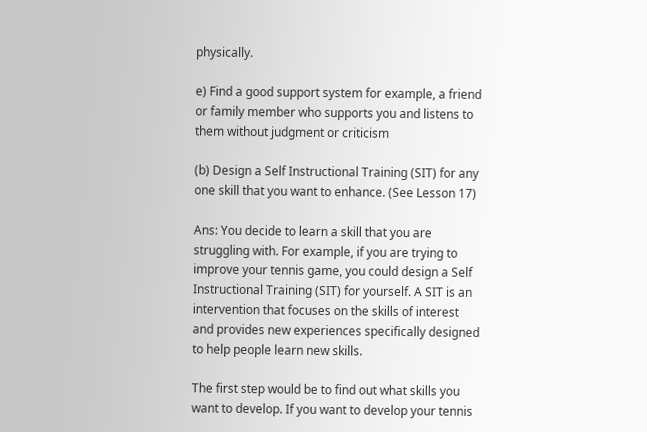physically.

e) Find a good support system for example, a friend or family member who supports you and listens to them without judgment or criticism

(b) Design a Self Instructional Training (SIT) for any one skill that you want to enhance. (See Lesson 17)

Ans: You decide to learn a skill that you are struggling with. For example, if you are trying to improve your tennis game, you could design a Self Instructional Training (SIT) for yourself. A SIT is an intervention that focuses on the skills of interest and provides new experiences specifically designed to help people learn new skills.

The first step would be to find out what skills you want to develop. If you want to develop your tennis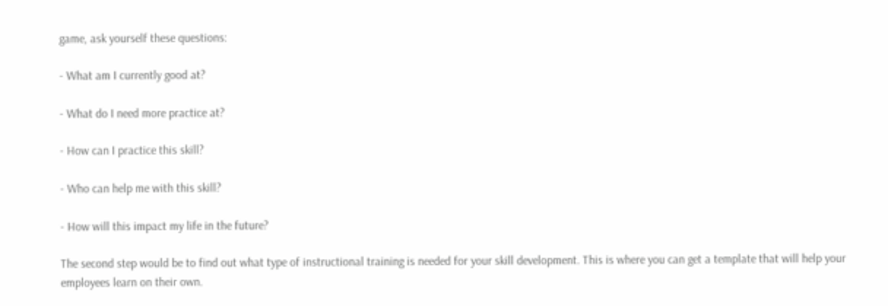game, ask yourself these questions:

- What am I currently good at?

- What do I need more practice at?

- How can I practice this skill?

- Who can help me with this skill?

- How will this impact my life in the future?

The second step would be to find out what type of instructional training is needed for your skill development. This is where you can get a template that will help your employees learn on their own.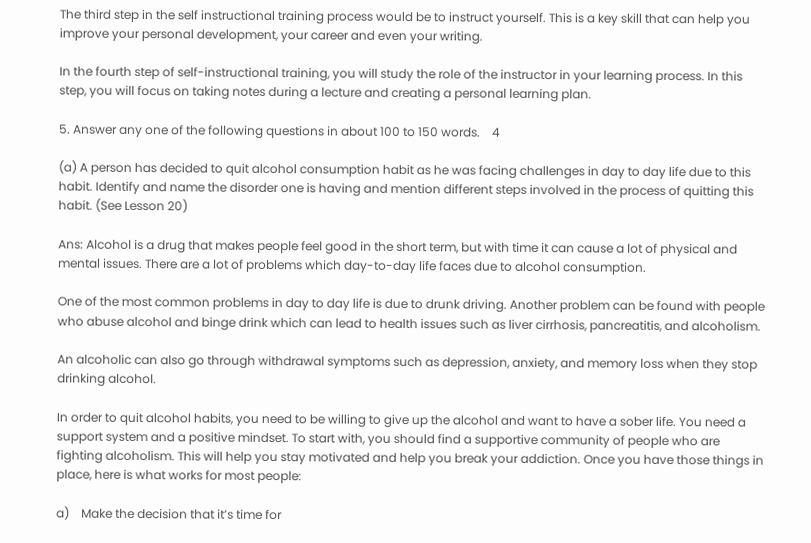The third step in the self instructional training process would be to instruct yourself. This is a key skill that can help you improve your personal development, your career and even your writing.

In the fourth step of self-instructional training, you will study the role of the instructor in your learning process. In this step, you will focus on taking notes during a lecture and creating a personal learning plan.

5. Answer any one of the following questions in about 100 to 150 words.    4

(a) A person has decided to quit alcohol consumption habit as he was facing challenges in day to day life due to this habit. Identify and name the disorder one is having and mention different steps involved in the process of quitting this habit. (See Lesson 20)

Ans: Alcohol is a drug that makes people feel good in the short term, but with time it can cause a lot of physical and mental issues. There are a lot of problems which day-to-day life faces due to alcohol consumption.

One of the most common problems in day to day life is due to drunk driving. Another problem can be found with people who abuse alcohol and binge drink which can lead to health issues such as liver cirrhosis, pancreatitis, and alcoholism.

An alcoholic can also go through withdrawal symptoms such as depression, anxiety, and memory loss when they stop drinking alcohol.

In order to quit alcohol habits, you need to be willing to give up the alcohol and want to have a sober life. You need a support system and a positive mindset. To start with, you should find a supportive community of people who are fighting alcoholism. This will help you stay motivated and help you break your addiction. Once you have those things in place, here is what works for most people:

a)    Make the decision that it’s time for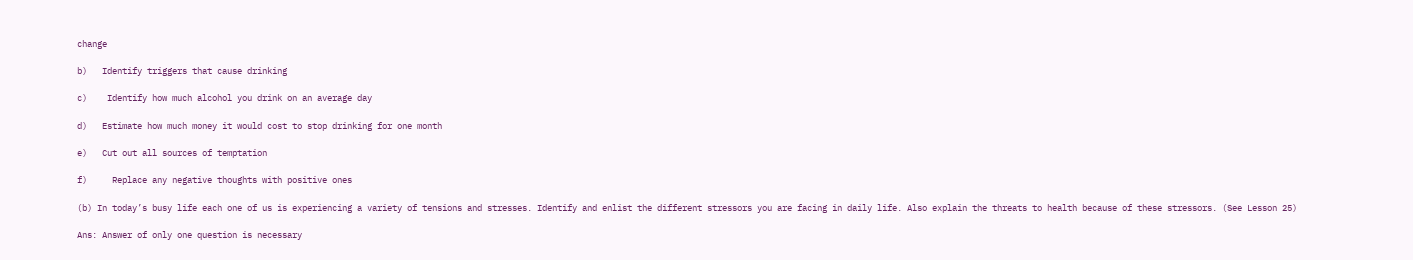change

b)   Identify triggers that cause drinking

c)    Identify how much alcohol you drink on an average day

d)   Estimate how much money it would cost to stop drinking for one month

e)   Cut out all sources of temptation

f)     Replace any negative thoughts with positive ones

(b) In today’s busy life each one of us is experiencing a variety of tensions and stresses. Identify and enlist the different stressors you are facing in daily life. Also explain the threats to health because of these stressors. (See Lesson 25)

Ans: Answer of only one question is necessary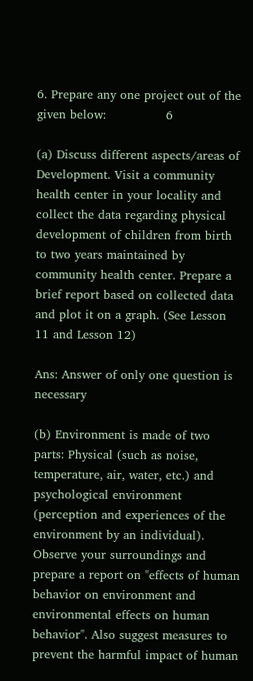6. Prepare any one project out of the given below:               6

(a) Discuss different aspects/areas of Development. Visit a community health center in your locality and collect the data regarding physical development of children from birth to two years maintained by community health center. Prepare a brief report based on collected data and plot it on a graph. (See Lesson 11 and Lesson 12)

Ans: Answer of only one question is necessary

(b) Environment is made of two parts: Physical (such as noise, temperature, air, water, etc.) and psychological environment (perception and experiences of the environment by an individual). Observe your surroundings and prepare a report on "effects of human behavior on environment and environmental effects on human behavior". Also suggest measures to prevent the harmful impact of human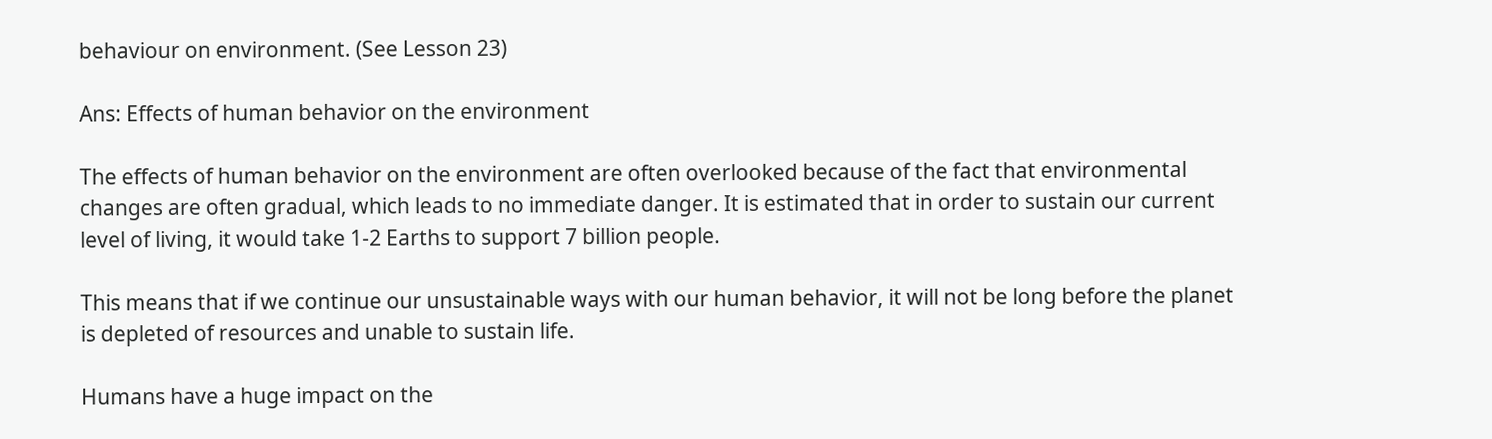behaviour on environment. (See Lesson 23)

Ans: Effects of human behavior on the environment

The effects of human behavior on the environment are often overlooked because of the fact that environmental changes are often gradual, which leads to no immediate danger. It is estimated that in order to sustain our current level of living, it would take 1-2 Earths to support 7 billion people.

This means that if we continue our unsustainable ways with our human behavior, it will not be long before the planet is depleted of resources and unable to sustain life.

Humans have a huge impact on the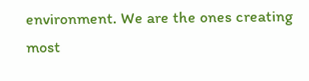environment. We are the ones creating most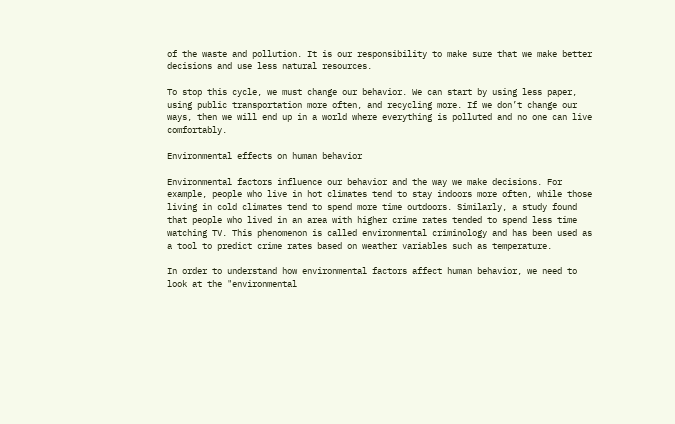of the waste and pollution. It is our responsibility to make sure that we make better decisions and use less natural resources.

To stop this cycle, we must change our behavior. We can start by using less paper, using public transportation more often, and recycling more. If we don’t change our ways, then we will end up in a world where everything is polluted and no one can live comfortably.

Environmental effects on human behavior

Environmental factors influence our behavior and the way we make decisions. For example, people who live in hot climates tend to stay indoors more often, while those living in cold climates tend to spend more time outdoors. Similarly, a study found that people who lived in an area with higher crime rates tended to spend less time watching TV. This phenomenon is called environmental criminology and has been used as a tool to predict crime rates based on weather variables such as temperature.

In order to understand how environmental factors affect human behavior, we need to look at the "environmental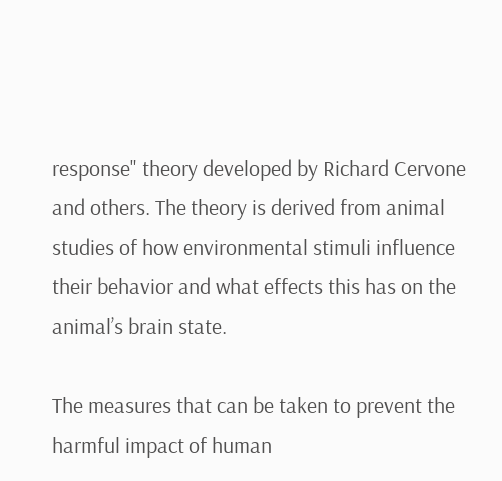response" theory developed by Richard Cervone and others. The theory is derived from animal studies of how environmental stimuli influence their behavior and what effects this has on the animal’s brain state.

The measures that can be taken to prevent the harmful impact of human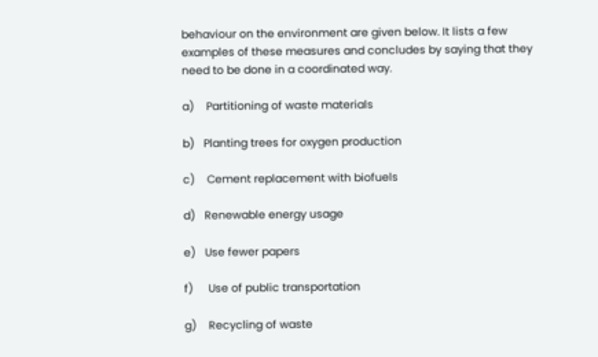behaviour on the environment are given below. It lists a few examples of these measures and concludes by saying that they need to be done in a coordinated way.

a)    Partitioning of waste materials

b)   Planting trees for oxygen production

c)    Cement replacement with biofuels

d)   Renewable energy usage

e)   Use fewer papers

f)     Use of public transportation

g)    Recycling of waste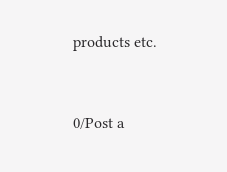products etc.


0/Post a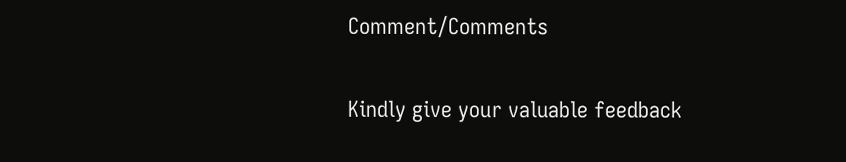Comment/Comments

Kindly give your valuable feedback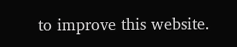to improve this website.